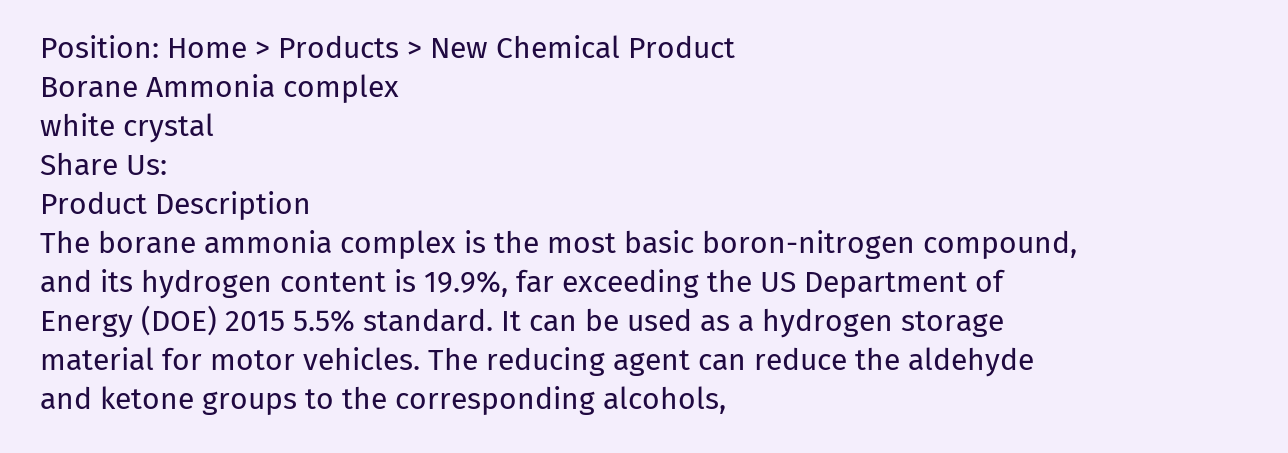Position: Home > Products > New Chemical Product
Borane Ammonia complex
white crystal
Share Us:
Product Description
The borane ammonia complex is the most basic boron-nitrogen compound, and its hydrogen content is 19.9%, far exceeding the US Department of Energy (DOE) 2015 5.5% standard. It can be used as a hydrogen storage material for motor vehicles. The reducing agent can reduce the aldehyde and ketone groups to the corresponding alcohols,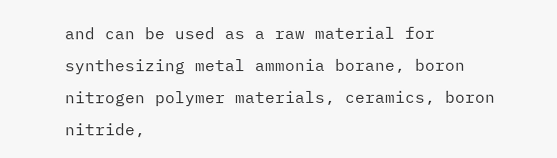and can be used as a raw material for synthesizing metal ammonia borane, boron nitrogen polymer materials, ceramics, boron nitride,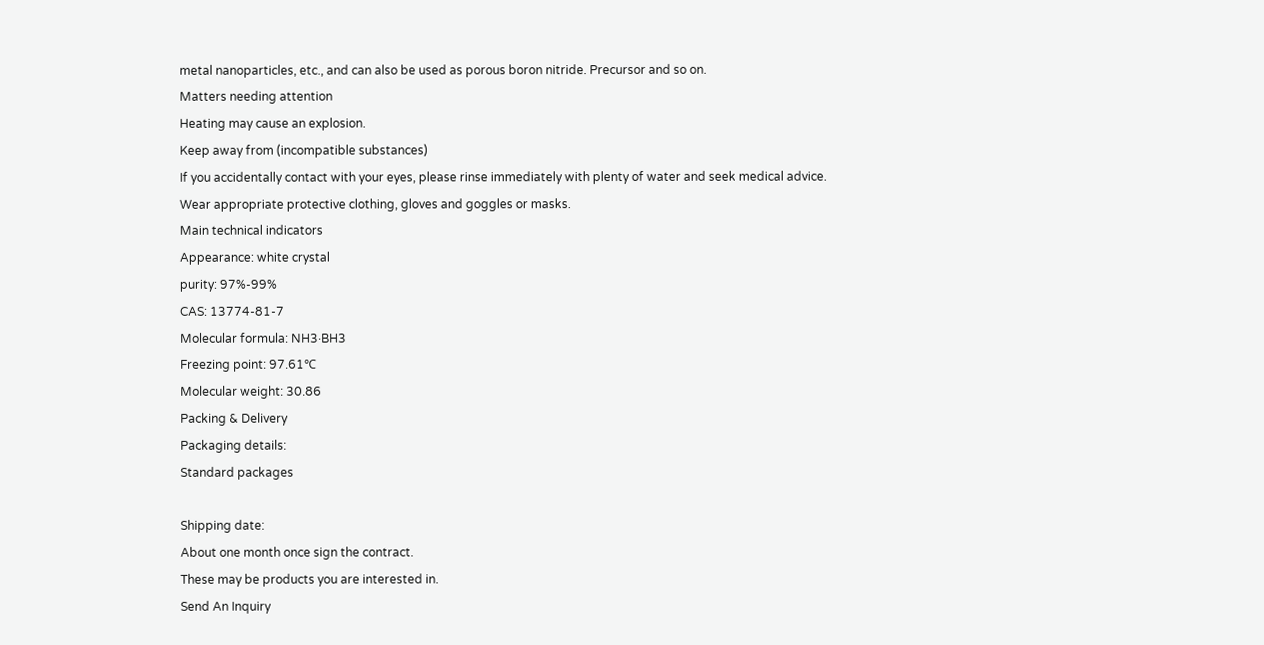metal nanoparticles, etc., and can also be used as porous boron nitride. Precursor and so on.
Matters needing attention
Heating may cause an explosion.
Keep away from (incompatible substances)
If you accidentally contact with your eyes, please rinse immediately with plenty of water and seek medical advice.
Wear appropriate protective clothing, gloves and goggles or masks.
Main technical indicators
Appearance: white crystal
purity: 97%-99%
CAS: 13774-81-7
Molecular formula: NH3·BH3
Freezing point: 97.61℃
Molecular weight: 30.86
Packing & Delivery
Packaging details:
Standard packages

Shipping date:
About one month once sign the contract.
These may be products you are interested in.
Send An Inquiry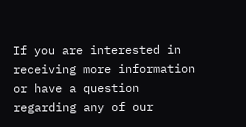If you are interested in receiving more information or have a question regarding any of our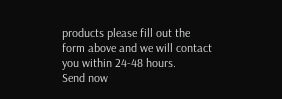products please fill out the form above and we will contact you within 24-48 hours.
Send now